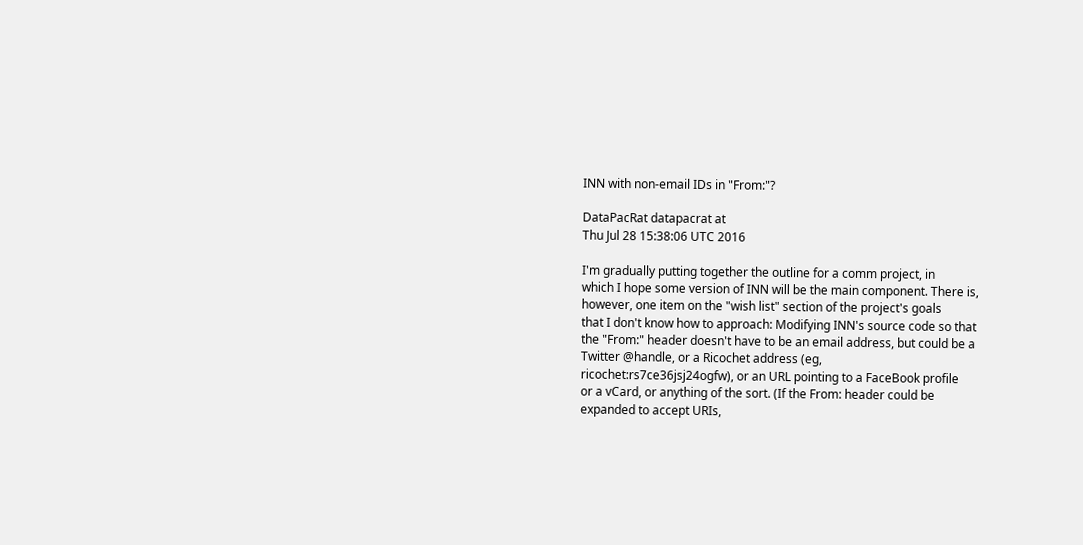INN with non-email IDs in "From:"?

DataPacRat datapacrat at
Thu Jul 28 15:38:06 UTC 2016

I'm gradually putting together the outline for a comm project, in
which I hope some version of INN will be the main component. There is,
however, one item on the "wish list" section of the project's goals
that I don't know how to approach: Modifying INN's source code so that
the "From:" header doesn't have to be an email address, but could be a
Twitter @handle, or a Ricochet address (eg,
ricochet:rs7ce36jsj24ogfw), or an URL pointing to a FaceBook profile
or a vCard, or anything of the sort. (If the From: header could be
expanded to accept URIs,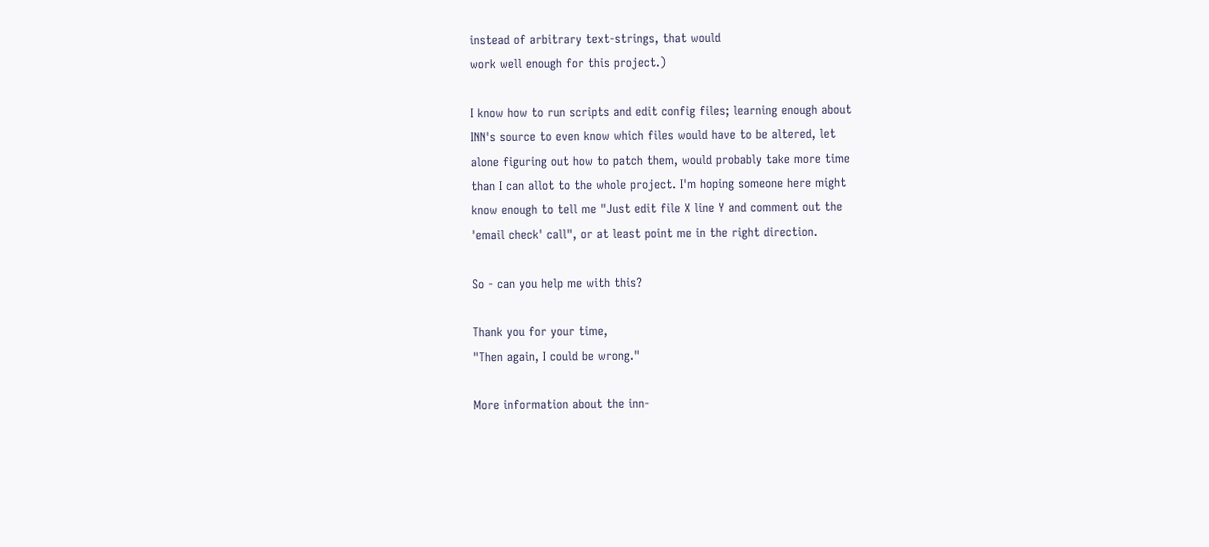instead of arbitrary text-strings, that would
work well enough for this project.)

I know how to run scripts and edit config files; learning enough about
INN's source to even know which files would have to be altered, let
alone figuring out how to patch them, would probably take more time
than I can allot to the whole project. I'm hoping someone here might
know enough to tell me "Just edit file X line Y and comment out the
'email check' call", or at least point me in the right direction.

So - can you help me with this?

Thank you for your time,
"Then again, I could be wrong."

More information about the inn-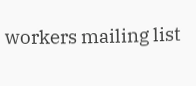workers mailing list